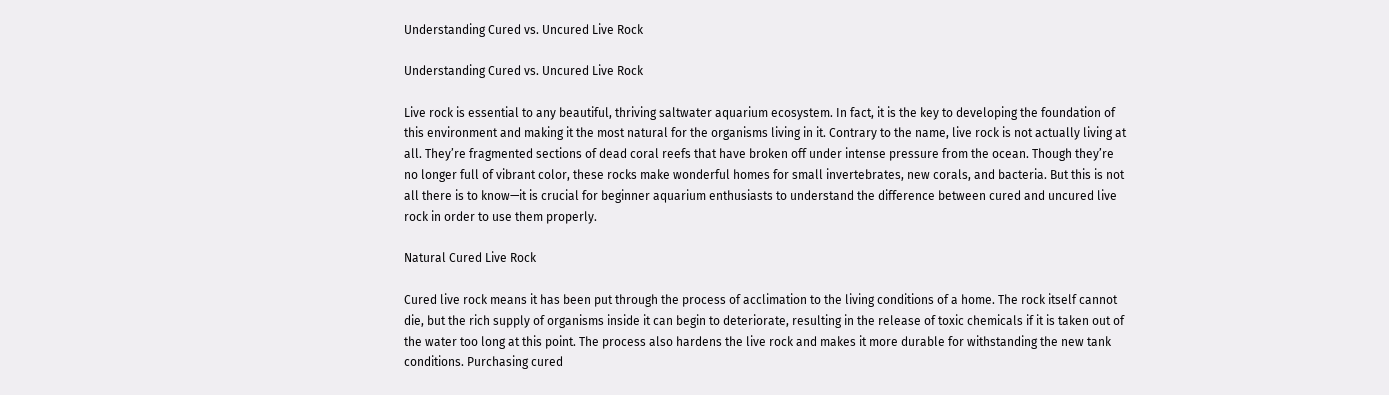Understanding Cured vs. Uncured Live Rock

Understanding Cured vs. Uncured Live Rock

Live rock is essential to any beautiful, thriving saltwater aquarium ecosystem. In fact, it is the key to developing the foundation of this environment and making it the most natural for the organisms living in it. Contrary to the name, live rock is not actually living at all. They’re fragmented sections of dead coral reefs that have broken off under intense pressure from the ocean. Though they’re no longer full of vibrant color, these rocks make wonderful homes for small invertebrates, new corals, and bacteria. But this is not all there is to know—it is crucial for beginner aquarium enthusiasts to understand the difference between cured and uncured live rock in order to use them properly.

Natural Cured Live Rock

Cured live rock means it has been put through the process of acclimation to the living conditions of a home. The rock itself cannot die, but the rich supply of organisms inside it can begin to deteriorate, resulting in the release of toxic chemicals if it is taken out of the water too long at this point. The process also hardens the live rock and makes it more durable for withstanding the new tank conditions. Purchasing cured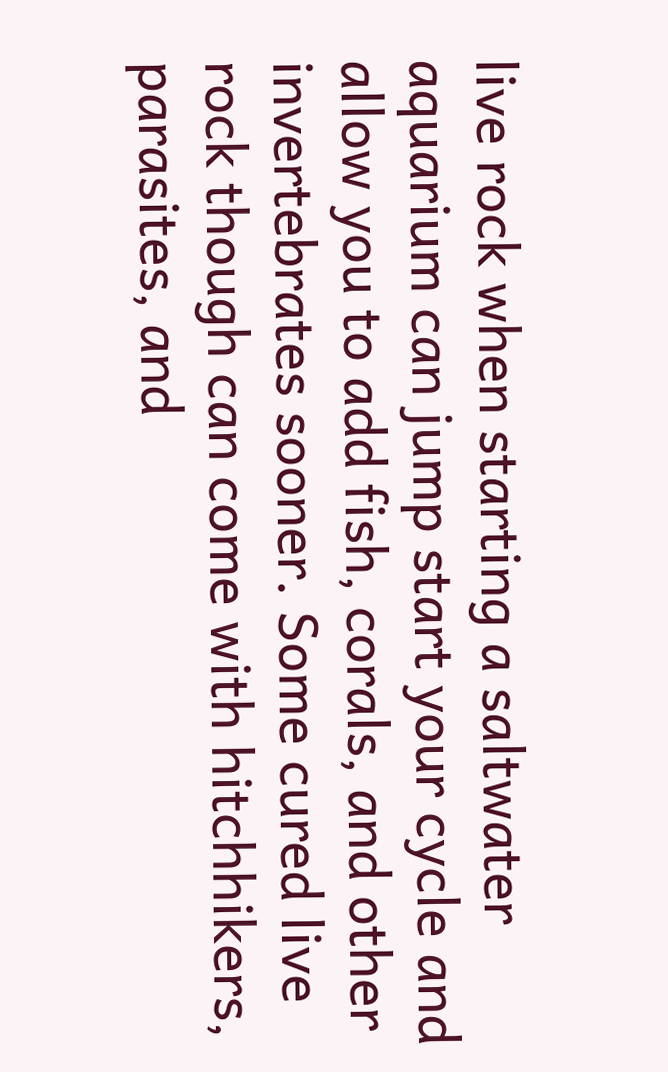live rock when starting a saltwater aquarium can jump start your cycle and allow you to add fish, corals, and other invertebrates sooner. Some cured live rock though can come with hitchhikers, parasites, and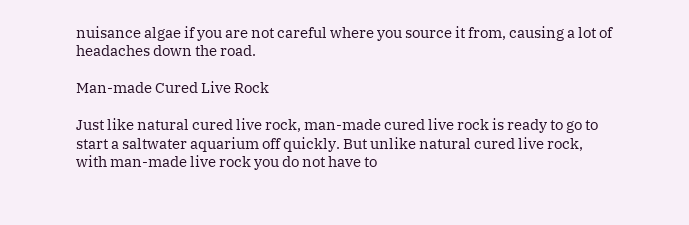nuisance algae if you are not careful where you source it from, causing a lot of headaches down the road.

Man-made Cured Live Rock

Just like natural cured live rock, man-made cured live rock is ready to go to start a saltwater aquarium off quickly. But unlike natural cured live rock, with man-made live rock you do not have to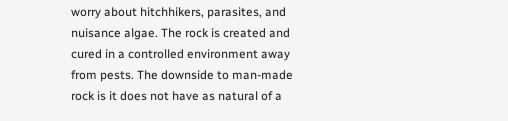worry about hitchhikers, parasites, and nuisance algae. The rock is created and cured in a controlled environment away from pests. The downside to man-made rock is it does not have as natural of a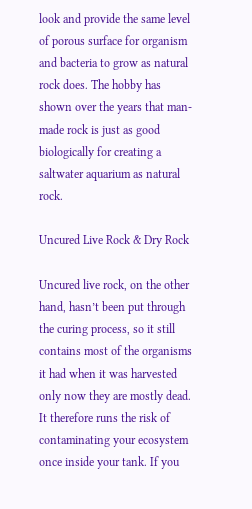look and provide the same level of porous surface for organism and bacteria to grow as natural rock does. The hobby has shown over the years that man-made rock is just as good biologically for creating a saltwater aquarium as natural rock.

Uncured Live Rock & Dry Rock

Uncured live rock, on the other hand, hasn’t been put through the curing process, so it still contains most of the organisms it had when it was harvested only now they are mostly dead. It therefore runs the risk of contaminating your ecosystem once inside your tank. If you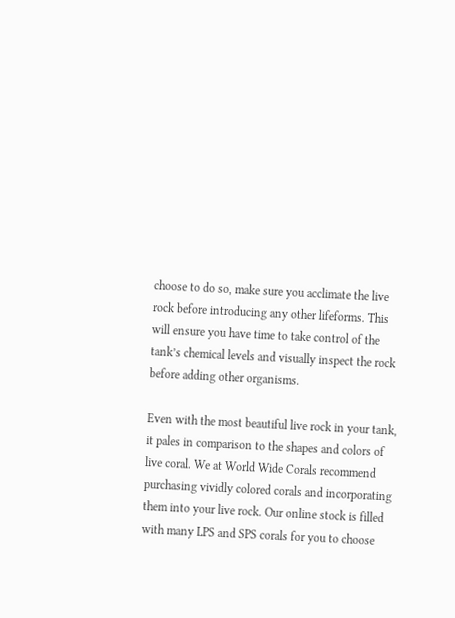choose to do so, make sure you acclimate the live rock before introducing any other lifeforms. This will ensure you have time to take control of the tank’s chemical levels and visually inspect the rock before adding other organisms.

Even with the most beautiful live rock in your tank, it pales in comparison to the shapes and colors of live coral. We at World Wide Corals recommend purchasing vividly colored corals and incorporating them into your live rock. Our online stock is filled with many LPS and SPS corals for you to choose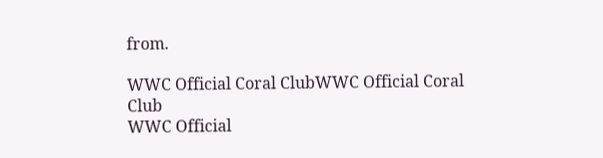from.

WWC Official Coral ClubWWC Official Coral Club
WWC Official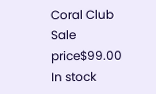Coral Club
Sale price$99.00
In stock